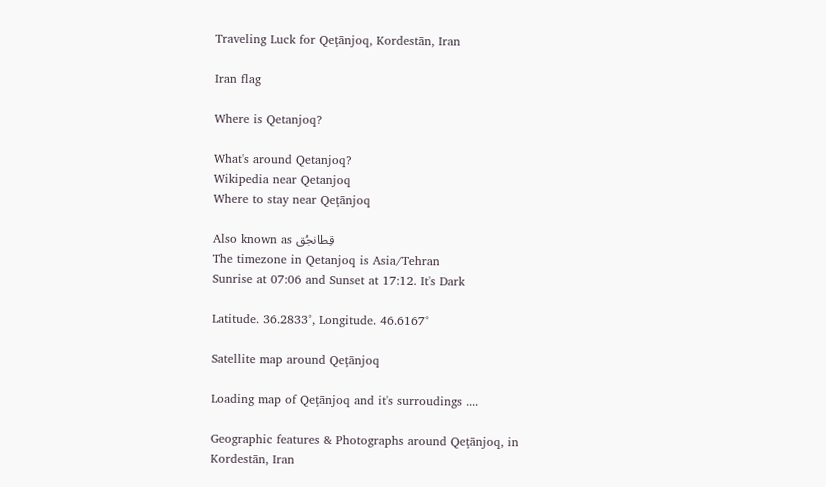Traveling Luck for Qeţānjoq, Kordestān, Iran

Iran flag

Where is Qetanjoq?

What's around Qetanjoq?
Wikipedia near Qetanjoq
Where to stay near Qeţānjoq

Also known as قِطانجُق
The timezone in Qetanjoq is Asia/Tehran
Sunrise at 07:06 and Sunset at 17:12. It's Dark

Latitude. 36.2833°, Longitude. 46.6167°

Satellite map around Qeţānjoq

Loading map of Qeţānjoq and it's surroudings ....

Geographic features & Photographs around Qeţānjoq, in Kordestān, Iran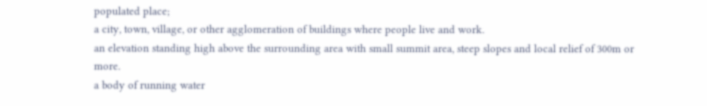populated place;
a city, town, village, or other agglomeration of buildings where people live and work.
an elevation standing high above the surrounding area with small summit area, steep slopes and local relief of 300m or more.
a body of running water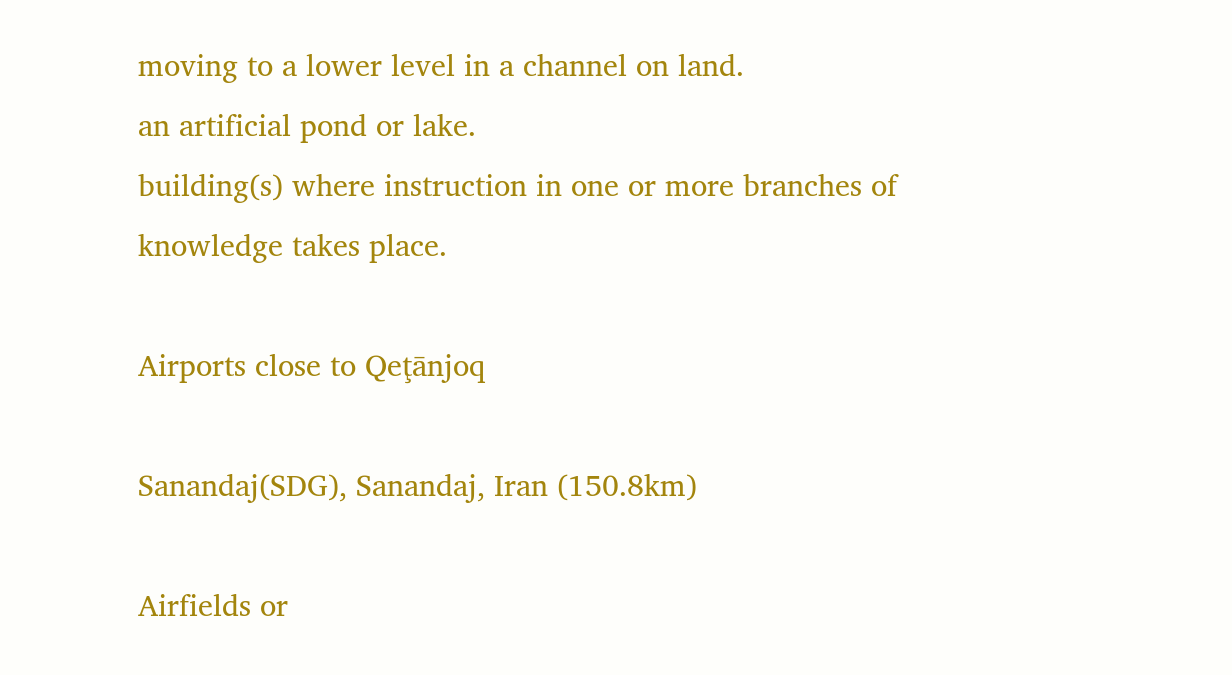moving to a lower level in a channel on land.
an artificial pond or lake.
building(s) where instruction in one or more branches of knowledge takes place.

Airports close to Qeţānjoq

Sanandaj(SDG), Sanandaj, Iran (150.8km)

Airfields or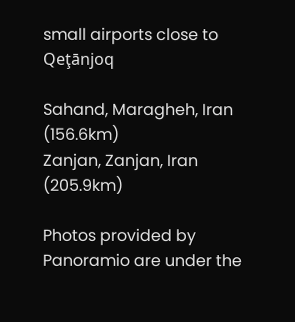small airports close to Qeţānjoq

Sahand, Maragheh, Iran (156.6km)
Zanjan, Zanjan, Iran (205.9km)

Photos provided by Panoramio are under the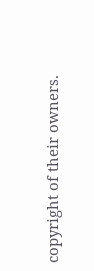copyright of their owners.